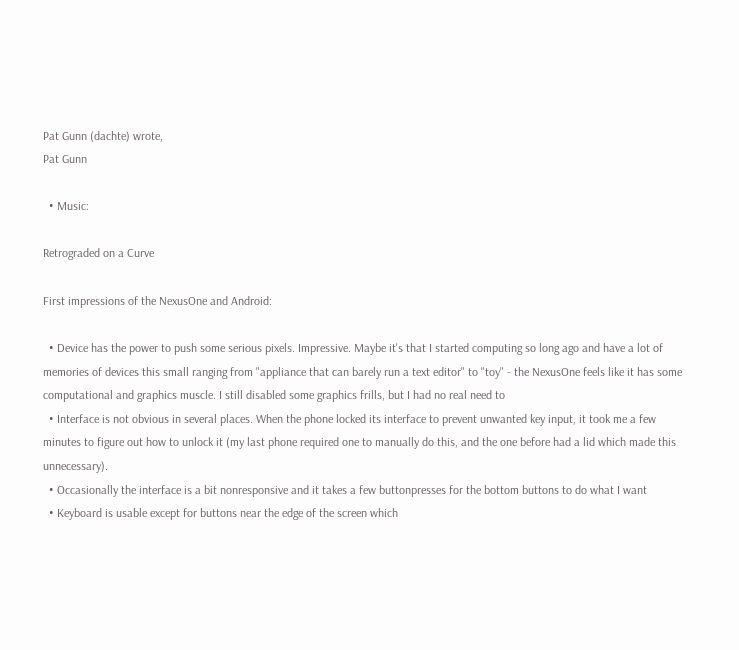Pat Gunn (dachte) wrote,
Pat Gunn

  • Music:

Retrograded on a Curve

First impressions of the NexusOne and Android:

  • Device has the power to push some serious pixels. Impressive. Maybe it's that I started computing so long ago and have a lot of memories of devices this small ranging from "appliance that can barely run a text editor" to "toy" - the NexusOne feels like it has some computational and graphics muscle. I still disabled some graphics frills, but I had no real need to
  • Interface is not obvious in several places. When the phone locked its interface to prevent unwanted key input, it took me a few minutes to figure out how to unlock it (my last phone required one to manually do this, and the one before had a lid which made this unnecessary).
  • Occasionally the interface is a bit nonresponsive and it takes a few buttonpresses for the bottom buttons to do what I want
  • Keyboard is usable except for buttons near the edge of the screen which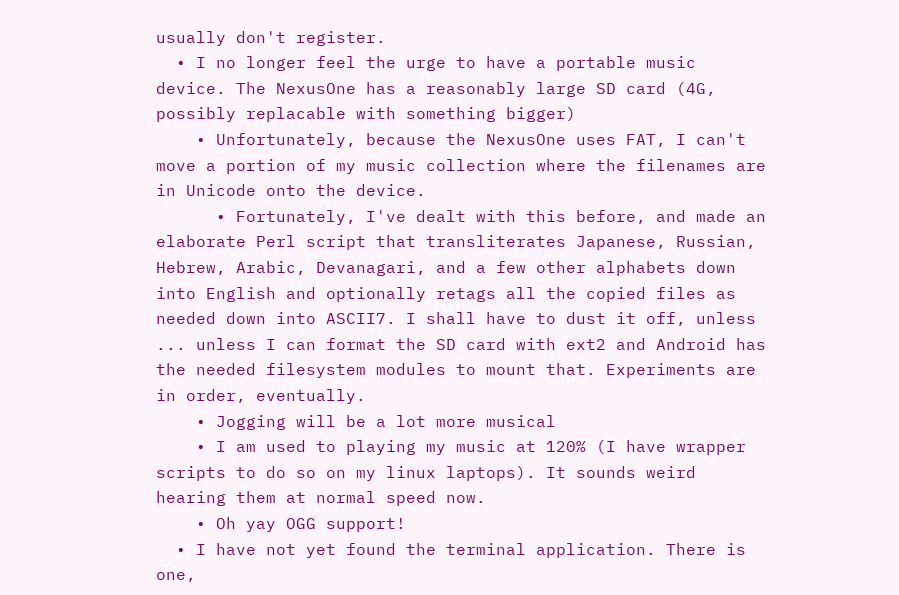usually don't register.
  • I no longer feel the urge to have a portable music device. The NexusOne has a reasonably large SD card (4G, possibly replacable with something bigger)
    • Unfortunately, because the NexusOne uses FAT, I can't move a portion of my music collection where the filenames are in Unicode onto the device.
      • Fortunately, I've dealt with this before, and made an elaborate Perl script that transliterates Japanese, Russian, Hebrew, Arabic, Devanagari, and a few other alphabets down into English and optionally retags all the copied files as needed down into ASCII7. I shall have to dust it off, unless ... unless I can format the SD card with ext2 and Android has the needed filesystem modules to mount that. Experiments are in order, eventually.
    • Jogging will be a lot more musical
    • I am used to playing my music at 120% (I have wrapper scripts to do so on my linux laptops). It sounds weird hearing them at normal speed now.
    • Oh yay OGG support!
  • I have not yet found the terminal application. There is one,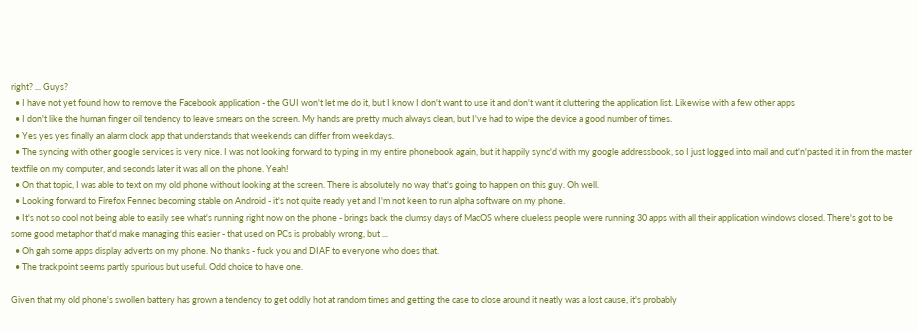right? ... Guys?
  • I have not yet found how to remove the Facebook application - the GUI won't let me do it, but I know I don't want to use it and don't want it cluttering the application list. Likewise with a few other apps
  • I don't like the human finger oil tendency to leave smears on the screen. My hands are pretty much always clean, but I've had to wipe the device a good number of times.
  • Yes yes yes finally an alarm clock app that understands that weekends can differ from weekdays.
  • The syncing with other google services is very nice. I was not looking forward to typing in my entire phonebook again, but it happily sync'd with my google addressbook, so I just logged into mail and cut'n'pasted it in from the master textfile on my computer, and seconds later it was all on the phone. Yeah!
  • On that topic, I was able to text on my old phone without looking at the screen. There is absolutely no way that's going to happen on this guy. Oh well.
  • Looking forward to Firefox Fennec becoming stable on Android - it's not quite ready yet and I'm not keen to run alpha software on my phone.
  • It's not so cool not being able to easily see what's running right now on the phone - brings back the clumsy days of MacOS where clueless people were running 30 apps with all their application windows closed. There's got to be some good metaphor that'd make managing this easier - that used on PCs is probably wrong, but ...
  • Oh gah some apps display adverts on my phone. No thanks - fuck you and DIAF to everyone who does that.
  • The trackpoint seems partly spurious but useful. Odd choice to have one.

Given that my old phone's swollen battery has grown a tendency to get oddly hot at random times and getting the case to close around it neatly was a lost cause, it's probably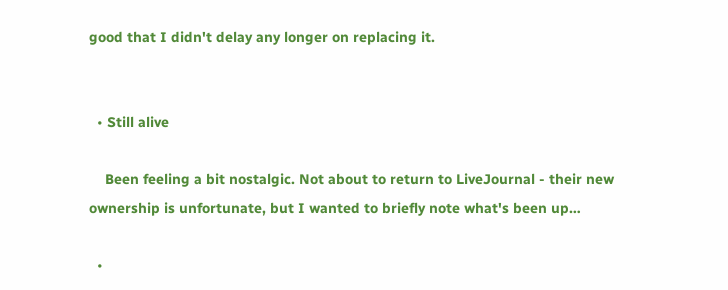good that I didn't delay any longer on replacing it.


  • Still alive

    Been feeling a bit nostalgic. Not about to return to LiveJournal - their new ownership is unfortunate, but I wanted to briefly note what's been up…

  •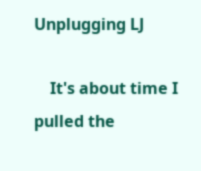Unplugging LJ

    It's about time I pulled the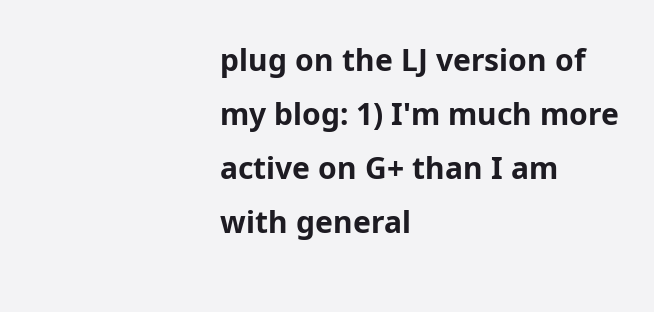plug on the LJ version of my blog: 1) I'm much more active on G+ than I am with general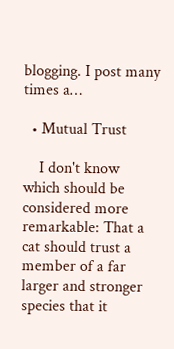blogging. I post many times a…

  • Mutual Trust

    I don't know which should be considered more remarkable: That a cat should trust a member of a far larger and stronger species that it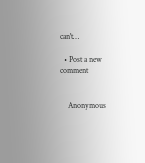can't…

  • Post a new comment


    Anonymous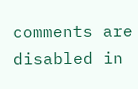comments are disabled in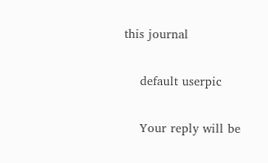this journal

    default userpic

    Your reply will be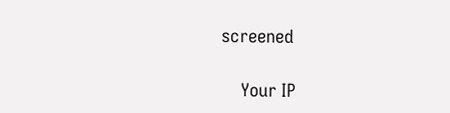screened

    Your IP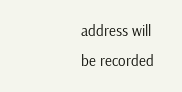address will be recorded